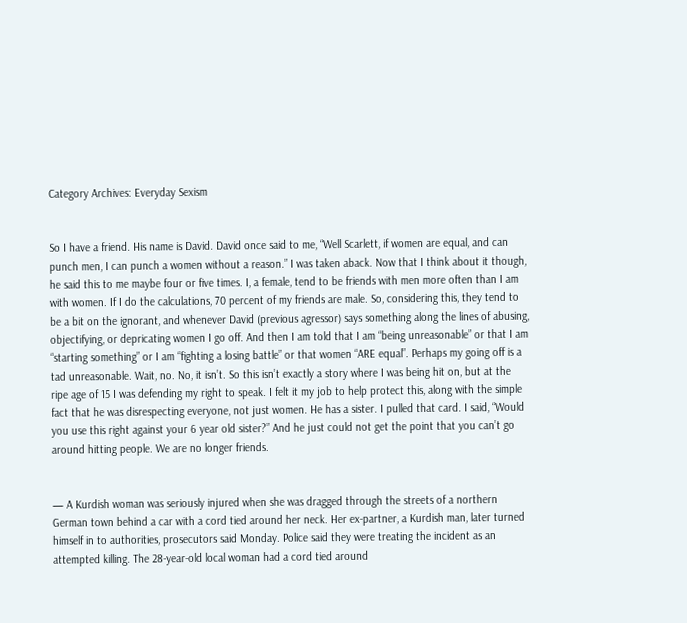Category Archives: Everyday Sexism


So I have a friend. His name is David. David once said to me, “Well Scarlett, if women are equal, and can punch men, I can punch a women without a reason.” I was taken aback. Now that I think about it though, he said this to me maybe four or five times. I, a female, tend to be friends with men more often than I am with women. If I do the calculations, 70 percent of my friends are male. So, considering this, they tend to be a bit on the ignorant, and whenever David (previous agressor) says something along the lines of abusing, objectifying, or depricating women I go off. And then I am told that I am “being unreasonable” or that I am “starting something” or I am “fighting a losing battle” or that women “ARE equal”. Perhaps my going off is a tad unreasonable. Wait, no. No, it isn’t. So this isn’t exactly a story where I was being hit on, but at the ripe age of 15 I was defending my right to speak. I felt it my job to help protect this, along with the simple fact that he was disrespecting everyone, not just women. He has a sister. I pulled that card. I said, “Would you use this right against your 6 year old sister?” And he just could not get the point that you can’t go around hitting people. We are no longer friends.


— A Kurdish woman was seriously injured when she was dragged through the streets of a northern German town behind a car with a cord tied around her neck. Her ex-partner, a Kurdish man, later turned himself in to authorities, prosecutors said Monday. Police said they were treating the incident as an attempted killing. The 28-year-old local woman had a cord tied around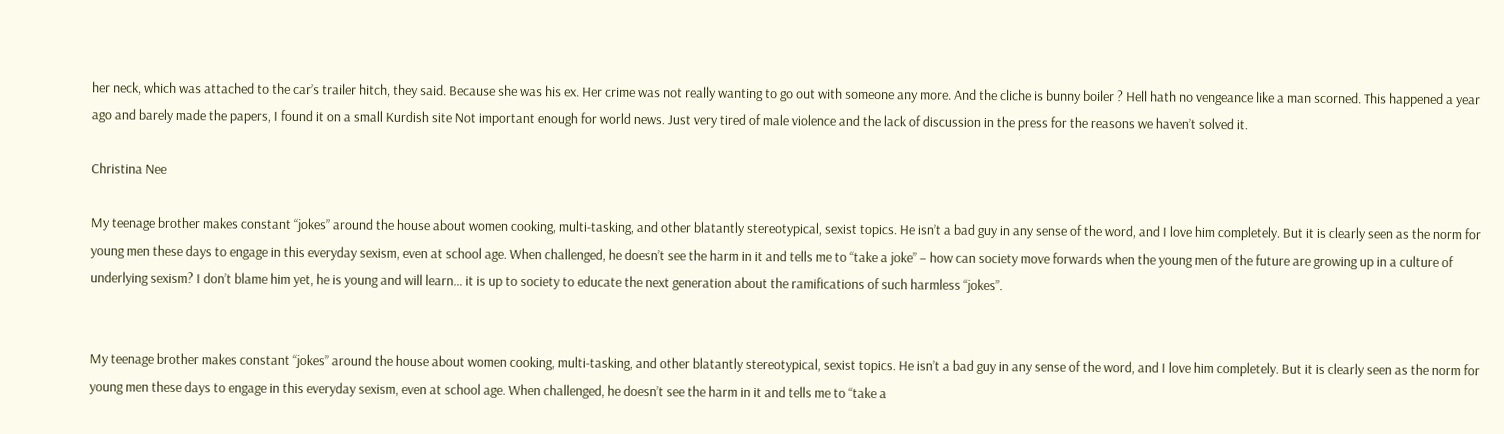her neck, which was attached to the car’s trailer hitch, they said. Because she was his ex. Her crime was not really wanting to go out with someone any more. And the cliche is bunny boiler ? Hell hath no vengeance like a man scorned. This happened a year ago and barely made the papers, I found it on a small Kurdish site Not important enough for world news. Just very tired of male violence and the lack of discussion in the press for the reasons we haven’t solved it.

Christina Nee

My teenage brother makes constant “jokes” around the house about women cooking, multi-tasking, and other blatantly stereotypical, sexist topics. He isn’t a bad guy in any sense of the word, and I love him completely. But it is clearly seen as the norm for young men these days to engage in this everyday sexism, even at school age. When challenged, he doesn’t see the harm in it and tells me to “take a joke” – how can society move forwards when the young men of the future are growing up in a culture of underlying sexism? I don’t blame him yet, he is young and will learn… it is up to society to educate the next generation about the ramifications of such harmless “jokes”.


My teenage brother makes constant “jokes” around the house about women cooking, multi-tasking, and other blatantly stereotypical, sexist topics. He isn’t a bad guy in any sense of the word, and I love him completely. But it is clearly seen as the norm for young men these days to engage in this everyday sexism, even at school age. When challenged, he doesn’t see the harm in it and tells me to “take a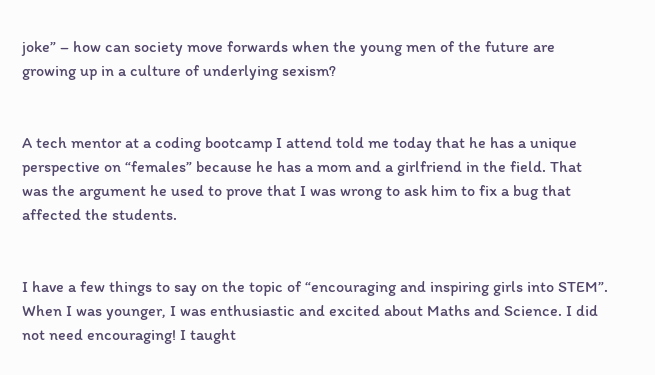joke” – how can society move forwards when the young men of the future are growing up in a culture of underlying sexism?


A tech mentor at a coding bootcamp I attend told me today that he has a unique perspective on “females” because he has a mom and a girlfriend in the field. That was the argument he used to prove that I was wrong to ask him to fix a bug that affected the students.


I have a few things to say on the topic of “encouraging and inspiring girls into STEM”. When I was younger, I was enthusiastic and excited about Maths and Science. I did not need encouraging! I taught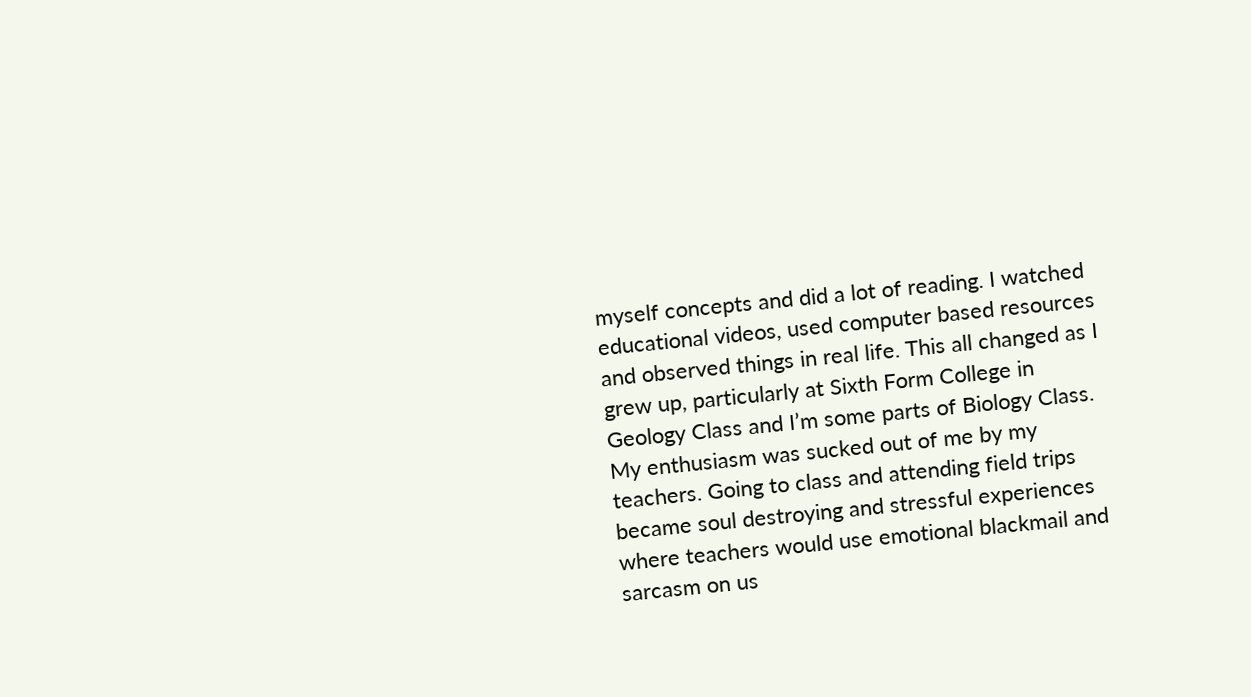myself concepts and did a lot of reading. I watched educational videos, used computer based resources and observed things in real life. This all changed as I grew up, particularly at Sixth Form College in Geology Class and I’m some parts of Biology Class. My enthusiasm was sucked out of me by my teachers. Going to class and attending field trips became soul destroying and stressful experiences where teachers would use emotional blackmail and sarcasm on us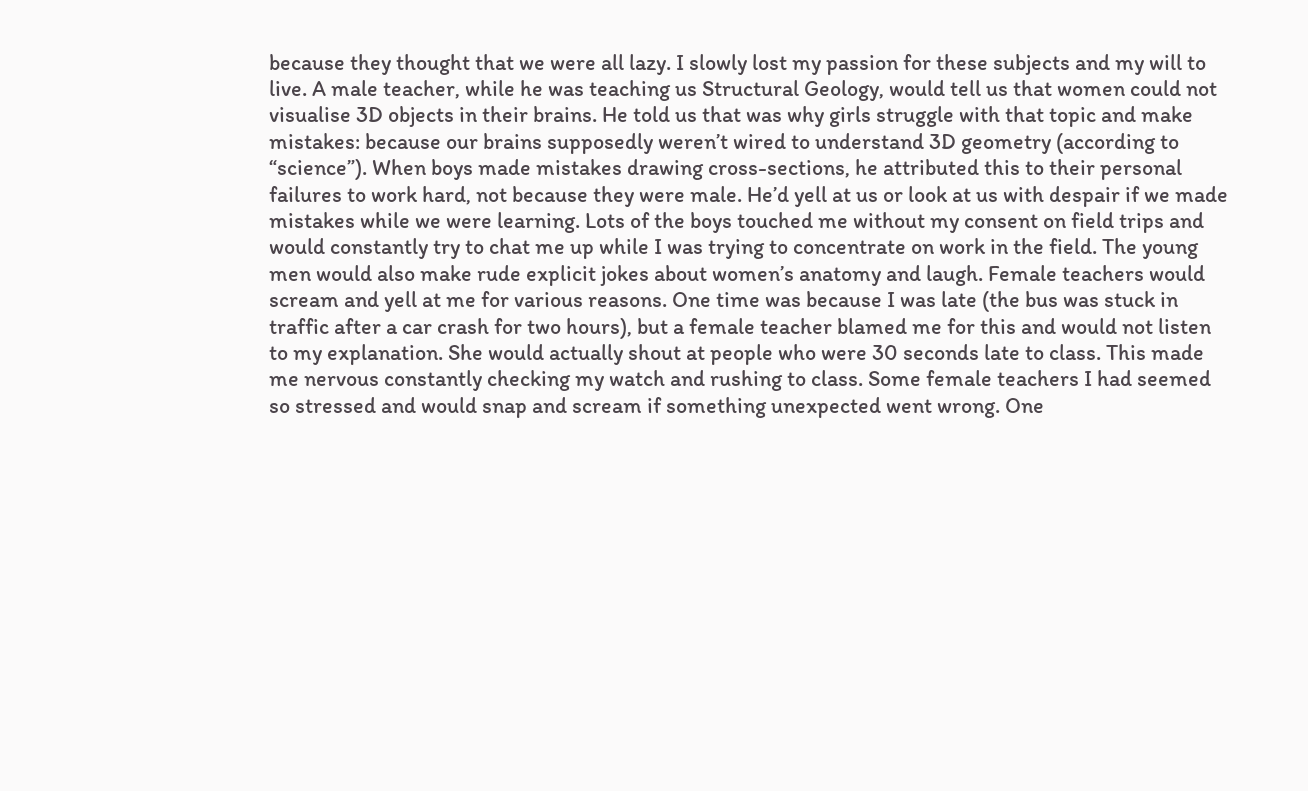because they thought that we were all lazy. I slowly lost my passion for these subjects and my will to live. A male teacher, while he was teaching us Structural Geology, would tell us that women could not visualise 3D objects in their brains. He told us that was why girls struggle with that topic and make mistakes: because our brains supposedly weren’t wired to understand 3D geometry (according to “science”). When boys made mistakes drawing cross-sections, he attributed this to their personal failures to work hard, not because they were male. He’d yell at us or look at us with despair if we made mistakes while we were learning. Lots of the boys touched me without my consent on field trips and would constantly try to chat me up while I was trying to concentrate on work in the field. The young men would also make rude explicit jokes about women’s anatomy and laugh. Female teachers would scream and yell at me for various reasons. One time was because I was late (the bus was stuck in traffic after a car crash for two hours), but a female teacher blamed me for this and would not listen to my explanation. She would actually shout at people who were 30 seconds late to class. This made me nervous constantly checking my watch and rushing to class. Some female teachers I had seemed so stressed and would snap and scream if something unexpected went wrong. One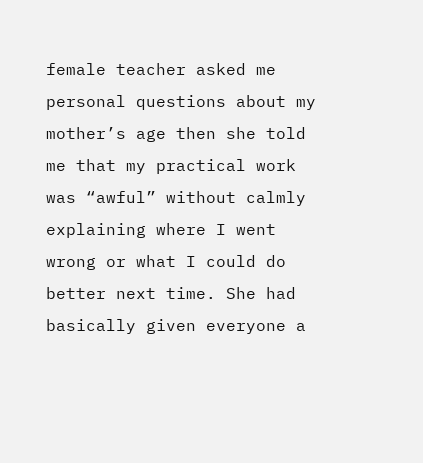female teacher asked me personal questions about my mother’s age then she told me that my practical work was “awful” without calmly explaining where I went wrong or what I could do better next time. She had basically given everyone a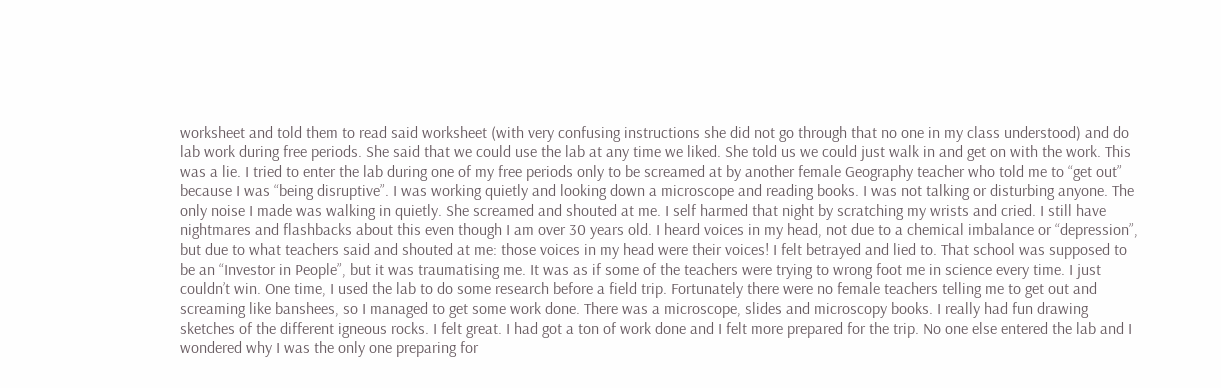worksheet and told them to read said worksheet (with very confusing instructions she did not go through that no one in my class understood) and do lab work during free periods. She said that we could use the lab at any time we liked. She told us we could just walk in and get on with the work. This was a lie. I tried to enter the lab during one of my free periods only to be screamed at by another female Geography teacher who told me to “get out” because I was “being disruptive”. I was working quietly and looking down a microscope and reading books. I was not talking or disturbing anyone. The only noise I made was walking in quietly. She screamed and shouted at me. I self harmed that night by scratching my wrists and cried. I still have nightmares and flashbacks about this even though I am over 30 years old. I heard voices in my head, not due to a chemical imbalance or “depression”, but due to what teachers said and shouted at me: those voices in my head were their voices! I felt betrayed and lied to. That school was supposed to be an “Investor in People”, but it was traumatising me. It was as if some of the teachers were trying to wrong foot me in science every time. I just couldn’t win. One time, I used the lab to do some research before a field trip. Fortunately there were no female teachers telling me to get out and screaming like banshees, so I managed to get some work done. There was a microscope, slides and microscopy books. I really had fun drawing sketches of the different igneous rocks. I felt great. I had got a ton of work done and I felt more prepared for the trip. No one else entered the lab and I wondered why I was the only one preparing for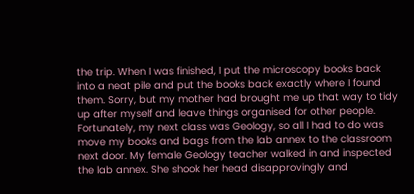the trip. When I was finished, I put the microscopy books back into a neat pile and put the books back exactly where I found them. Sorry, but my mother had brought me up that way to tidy up after myself and leave things organised for other people. Fortunately, my next class was Geology, so all I had to do was move my books and bags from the lab annex to the classroom next door. My female Geology teacher walked in and inspected the lab annex. She shook her head disapprovingly and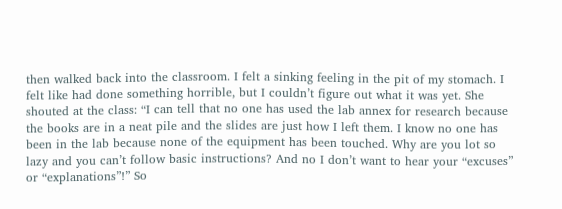then walked back into the classroom. I felt a sinking feeling in the pit of my stomach. I felt like had done something horrible, but I couldn’t figure out what it was yet. She shouted at the class: “I can tell that no one has used the lab annex for research because the books are in a neat pile and the slides are just how I left them. I know no one has been in the lab because none of the equipment has been touched. Why are you lot so lazy and you can’t follow basic instructions? And no I don’t want to hear your “excuses” or “explanations”!” So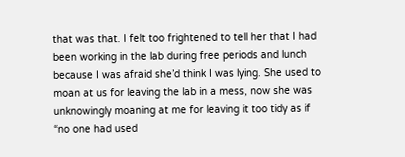that was that. I felt too frightened to tell her that I had been working in the lab during free periods and lunch because I was afraid she’d think I was lying. She used to moan at us for leaving the lab in a mess, now she was unknowingly moaning at me for leaving it too tidy as if “no one had used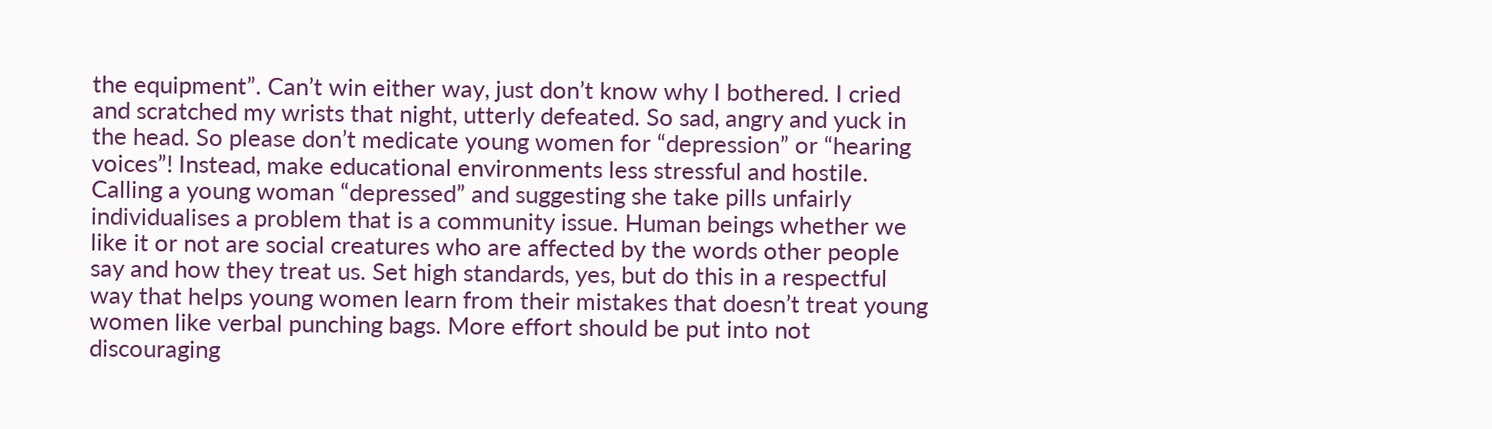the equipment”. Can’t win either way, just don’t know why I bothered. I cried and scratched my wrists that night, utterly defeated. So sad, angry and yuck in the head. So please don’t medicate young women for “depression” or “hearing voices”! Instead, make educational environments less stressful and hostile. Calling a young woman “depressed” and suggesting she take pills unfairly individualises a problem that is a community issue. Human beings whether we like it or not are social creatures who are affected by the words other people say and how they treat us. Set high standards, yes, but do this in a respectful way that helps young women learn from their mistakes that doesn’t treat young women like verbal punching bags. More effort should be put into not discouraging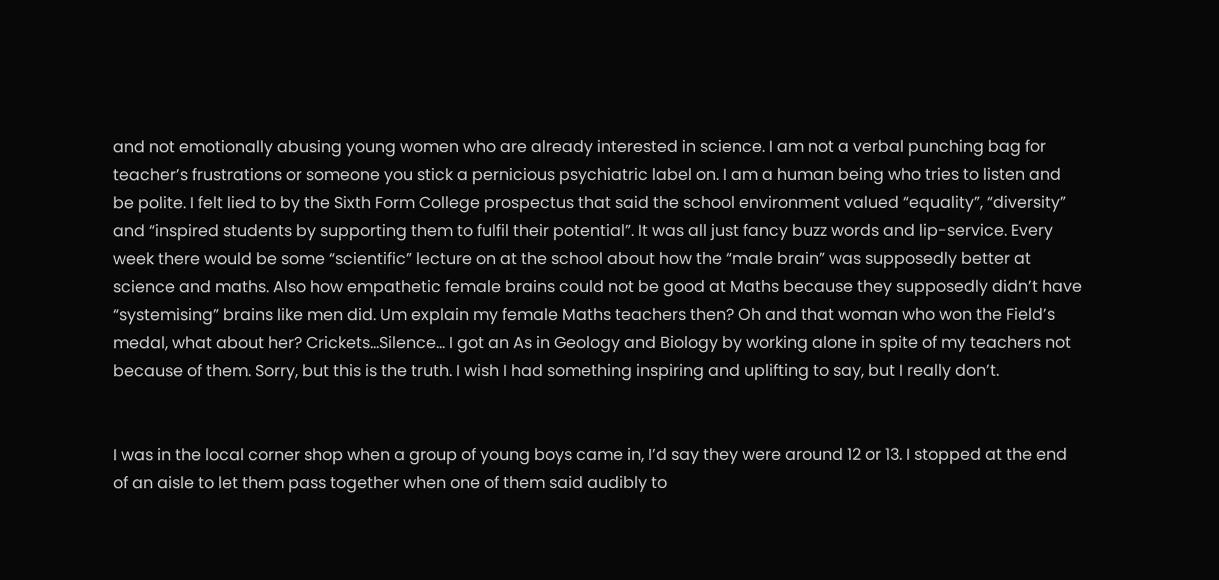and not emotionally abusing young women who are already interested in science. I am not a verbal punching bag for teacher’s frustrations or someone you stick a pernicious psychiatric label on. I am a human being who tries to listen and be polite. I felt lied to by the Sixth Form College prospectus that said the school environment valued “equality”, “diversity” and “inspired students by supporting them to fulfil their potential”. It was all just fancy buzz words and lip-service. Every week there would be some “scientific” lecture on at the school about how the “male brain” was supposedly better at science and maths. Also how empathetic female brains could not be good at Maths because they supposedly didn’t have “systemising” brains like men did. Um explain my female Maths teachers then? Oh and that woman who won the Field’s medal, what about her? Crickets…Silence… I got an As in Geology and Biology by working alone in spite of my teachers not because of them. Sorry, but this is the truth. I wish I had something inspiring and uplifting to say, but I really don’t.


I was in the local corner shop when a group of young boys came in, I’d say they were around 12 or 13. I stopped at the end of an aisle to let them pass together when one of them said audibly to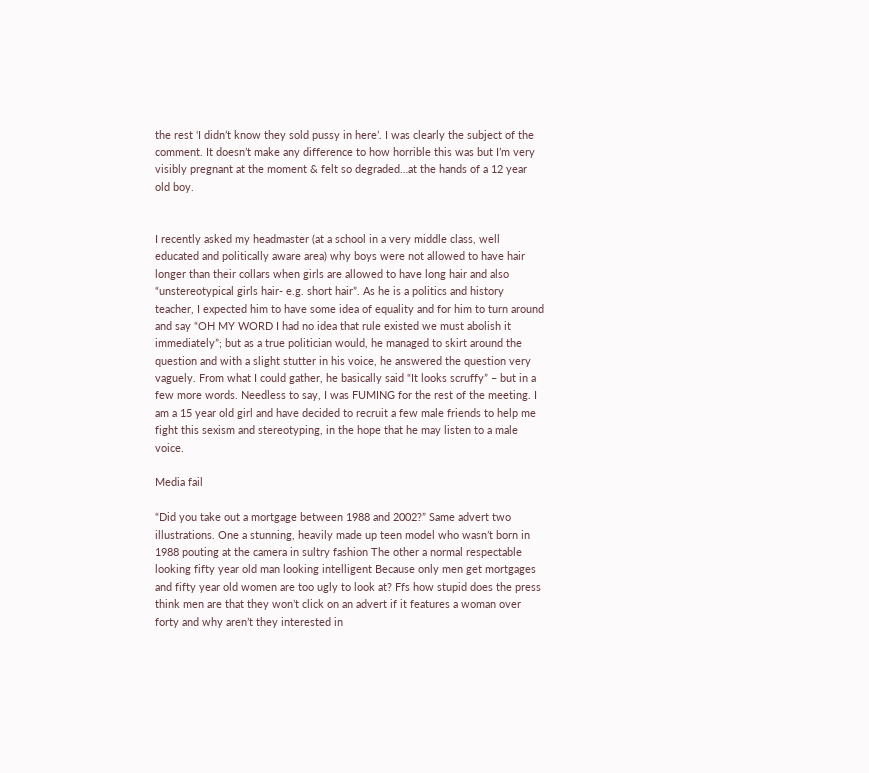the rest ‘I didn’t know they sold pussy in here’. I was clearly the subject of the comment. It doesn’t make any difference to how horrible this was but I’m very visibly pregnant at the moment & felt so degraded…at the hands of a 12 year old boy.


I recently asked my headmaster (at a school in a very middle class, well educated and politically aware area) why boys were not allowed to have hair longer than their collars when girls are allowed to have long hair and also “unstereotypical girls hair- e.g. short hair”. As he is a politics and history teacher, I expected him to have some idea of equality and for him to turn around and say “OH MY WORD I had no idea that rule existed we must abolish it immediately”; but as a true politician would, he managed to skirt around the question and with a slight stutter in his voice, he answered the question very vaguely. From what I could gather, he basically said “It looks scruffy” – but in a few more words. Needless to say, I was FUMING for the rest of the meeting. I am a 15 year old girl and have decided to recruit a few male friends to help me fight this sexism and stereotyping, in the hope that he may listen to a male voice.

Media fail

“Did you take out a mortgage between 1988 and 2002?” Same advert two illustrations. One a stunning, heavily made up teen model who wasn’t born in 1988 pouting at the camera in sultry fashion The other a normal respectable looking fifty year old man looking intelligent Because only men get mortgages and fifty year old women are too ugly to look at? Ffs how stupid does the press think men are that they won’t click on an advert if it features a woman over forty and why aren’t they interested in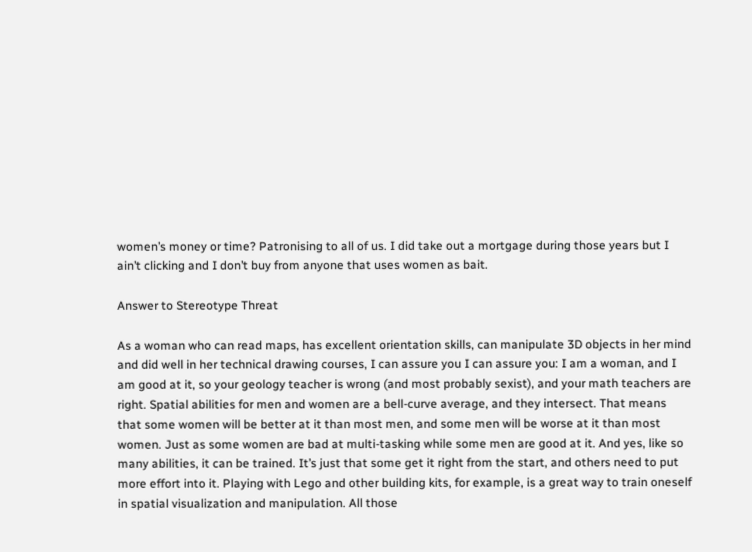women’s money or time? Patronising to all of us. I did take out a mortgage during those years but I ain’t clicking and I don’t buy from anyone that uses women as bait.

Answer to Stereotype Threat

As a woman who can read maps, has excellent orientation skills, can manipulate 3D objects in her mind and did well in her technical drawing courses, I can assure you I can assure you: I am a woman, and I am good at it, so your geology teacher is wrong (and most probably sexist), and your math teachers are right. Spatial abilities for men and women are a bell-curve average, and they intersect. That means that some women will be better at it than most men, and some men will be worse at it than most women. Just as some women are bad at multi-tasking while some men are good at it. And yes, like so many abilities, it can be trained. It’s just that some get it right from the start, and others need to put more effort into it. Playing with Lego and other building kits, for example, is a great way to train oneself in spatial visualization and manipulation. All those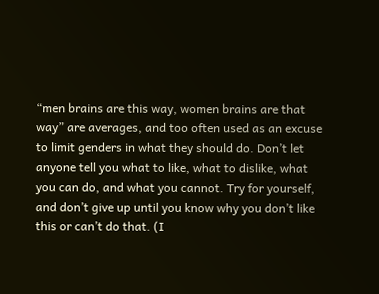“men brains are this way, women brains are that way” are averages, and too often used as an excuse to limit genders in what they should do. Don’t let anyone tell you what to like, what to dislike, what you can do, and what you cannot. Try for yourself, and don’t give up until you know why you don’t like this or can’t do that. (I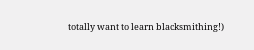totally want to learn blacksmithing!)